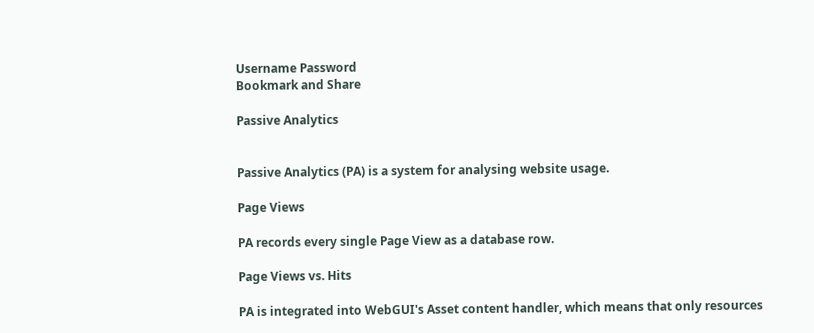Username Password
Bookmark and Share

Passive Analytics


Passive Analytics (PA) is a system for analysing website usage.

Page Views

PA records every single Page View as a database row.

Page Views vs. Hits

PA is integrated into WebGUI's Asset content handler, which means that only resources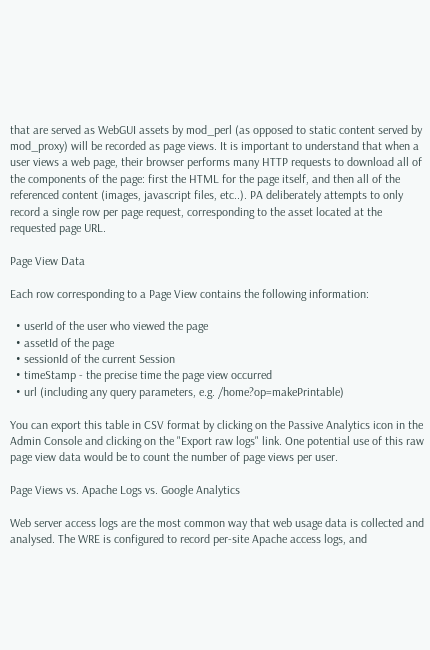that are served as WebGUI assets by mod_perl (as opposed to static content served by mod_proxy) will be recorded as page views. It is important to understand that when a user views a web page, their browser performs many HTTP requests to download all of the components of the page: first the HTML for the page itself, and then all of the referenced content (images, javascript files, etc..). PA deliberately attempts to only record a single row per page request, corresponding to the asset located at the requested page URL.

Page View Data

Each row corresponding to a Page View contains the following information:

  • userId of the user who viewed the page
  • assetId of the page
  • sessionId of the current Session
  • timeStamp - the precise time the page view occurred
  • url (including any query parameters, e.g. /home?op=makePrintable)

You can export this table in CSV format by clicking on the Passive Analytics icon in the Admin Console and clicking on the "Export raw logs" link. One potential use of this raw page view data would be to count the number of page views per user.

Page Views vs. Apache Logs vs. Google Analytics

Web server access logs are the most common way that web usage data is collected and analysed. The WRE is configured to record per-site Apache access logs, and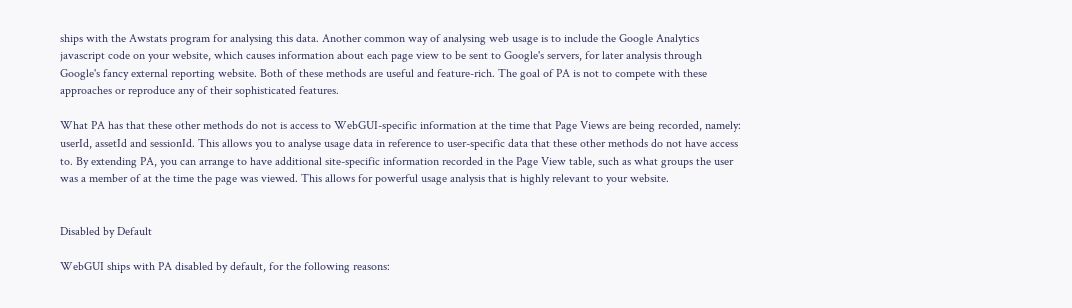ships with the Awstats program for analysing this data. Another common way of analysing web usage is to include the Google Analytics javascript code on your website, which causes information about each page view to be sent to Google's servers, for later analysis through Google's fancy external reporting website. Both of these methods are useful and feature-rich. The goal of PA is not to compete with these approaches or reproduce any of their sophisticated features.

What PA has that these other methods do not is access to WebGUI-specific information at the time that Page Views are being recorded, namely: userId, assetId and sessionId. This allows you to analyse usage data in reference to user-specific data that these other methods do not have access to. By extending PA, you can arrange to have additional site-specific information recorded in the Page View table, such as what groups the user was a member of at the time the page was viewed. This allows for powerful usage analysis that is highly relevant to your website.


Disabled by Default

WebGUI ships with PA disabled by default, for the following reasons: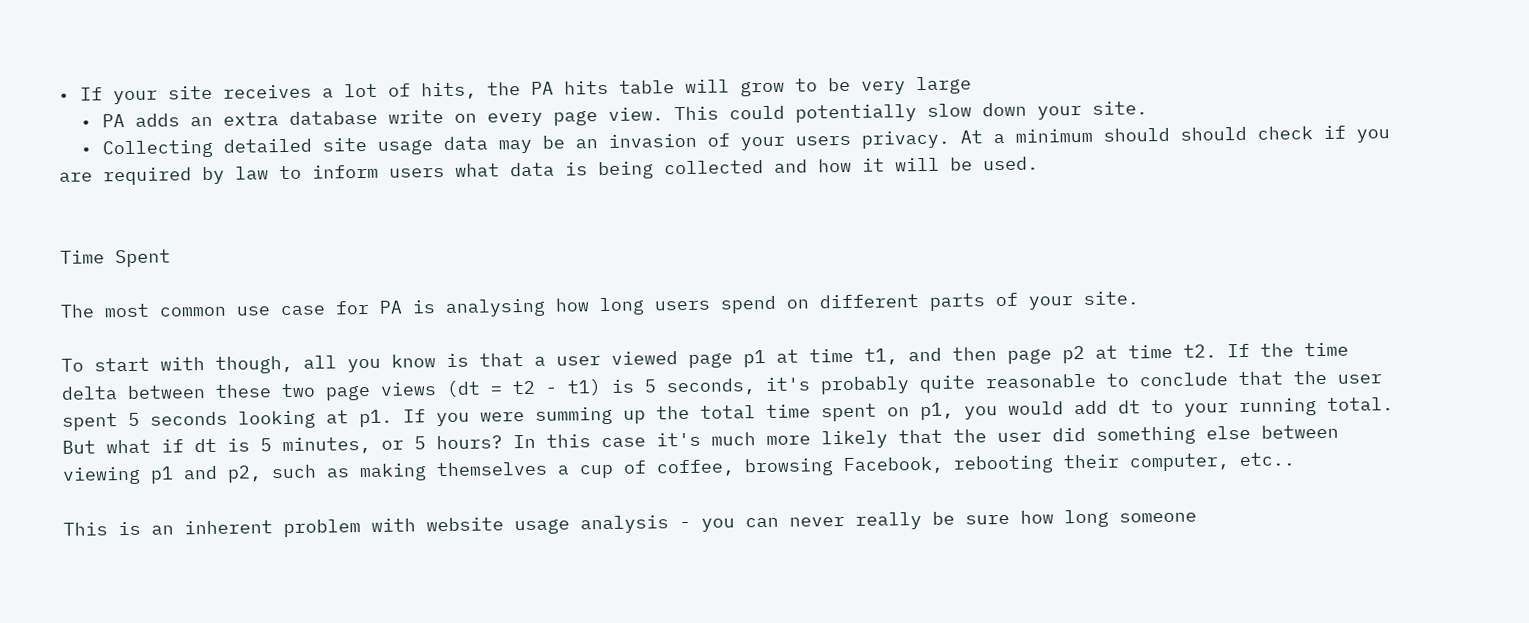• If your site receives a lot of hits, the PA hits table will grow to be very large
  • PA adds an extra database write on every page view. This could potentially slow down your site.
  • Collecting detailed site usage data may be an invasion of your users privacy. At a minimum should should check if you are required by law to inform users what data is being collected and how it will be used.


Time Spent

The most common use case for PA is analysing how long users spend on different parts of your site.

To start with though, all you know is that a user viewed page p1 at time t1, and then page p2 at time t2. If the time delta between these two page views (dt = t2 - t1) is 5 seconds, it's probably quite reasonable to conclude that the user spent 5 seconds looking at p1. If you were summing up the total time spent on p1, you would add dt to your running total. But what if dt is 5 minutes, or 5 hours? In this case it's much more likely that the user did something else between viewing p1 and p2, such as making themselves a cup of coffee, browsing Facebook, rebooting their computer, etc..

This is an inherent problem with website usage analysis - you can never really be sure how long someone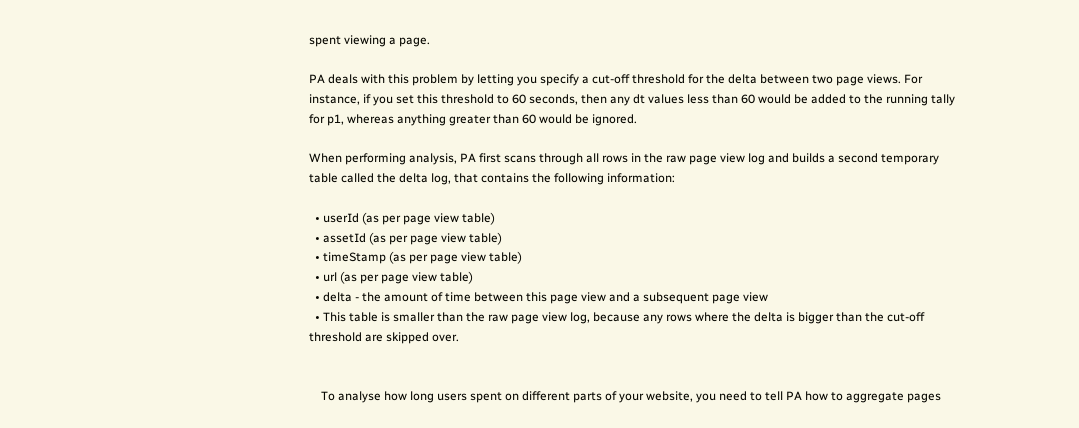spent viewing a page.

PA deals with this problem by letting you specify a cut-off threshold for the delta between two page views. For instance, if you set this threshold to 60 seconds, then any dt values less than 60 would be added to the running tally for p1, whereas anything greater than 60 would be ignored.

When performing analysis, PA first scans through all rows in the raw page view log and builds a second temporary table called the delta log, that contains the following information:

  • userId (as per page view table)
  • assetId (as per page view table)
  • timeStamp (as per page view table)
  • url (as per page view table)
  • delta - the amount of time between this page view and a subsequent page view
  • This table is smaller than the raw page view log, because any rows where the delta is bigger than the cut-off threshold are skipped over.


    To analyse how long users spent on different parts of your website, you need to tell PA how to aggregate pages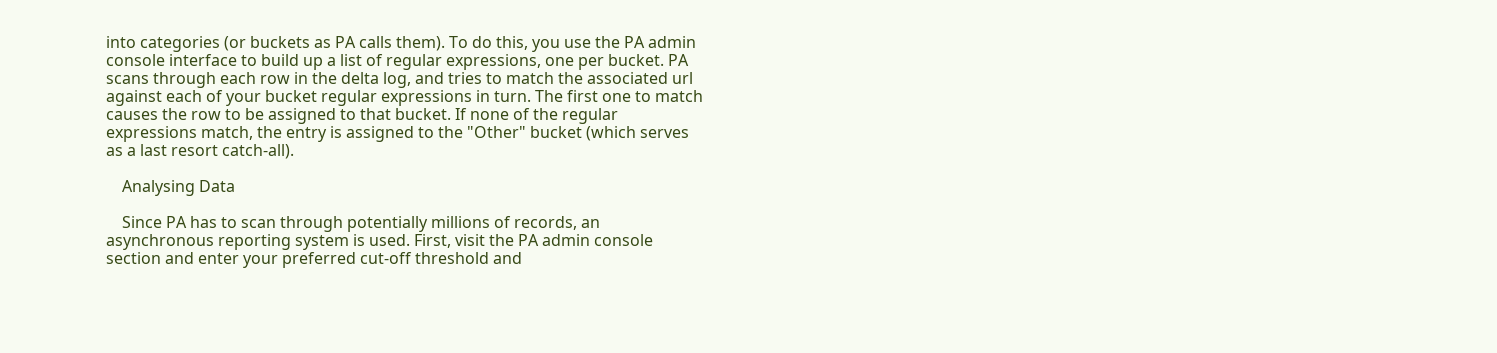into categories (or buckets as PA calls them). To do this, you use the PA admin console interface to build up a list of regular expressions, one per bucket. PA scans through each row in the delta log, and tries to match the associated url against each of your bucket regular expressions in turn. The first one to match causes the row to be assigned to that bucket. If none of the regular expressions match, the entry is assigned to the "Other" bucket (which serves as a last resort catch-all).

    Analysing Data

    Since PA has to scan through potentially millions of records, an asynchronous reporting system is used. First, visit the PA admin console section and enter your preferred cut-off threshold and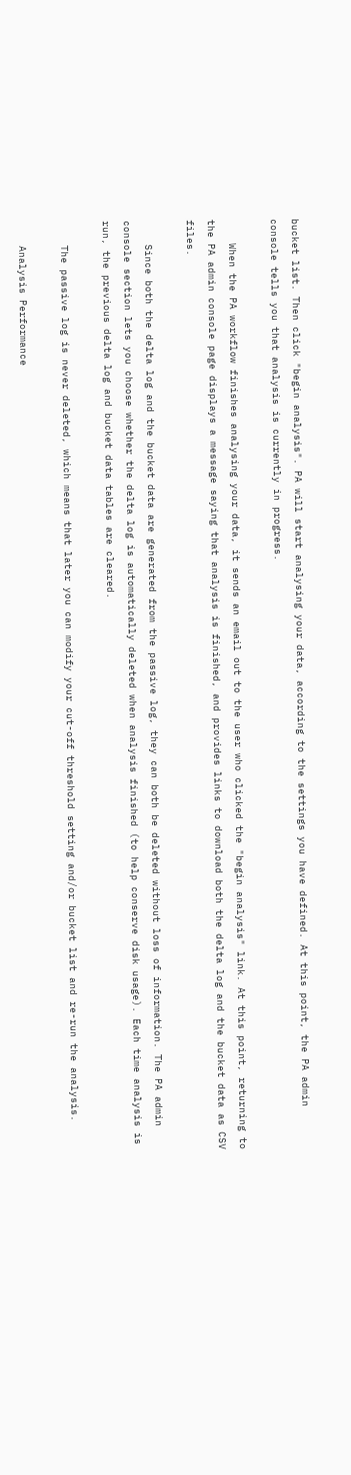bucket list. Then click "begin analysis". PA will start analysing your data, according to the settings you have defined. At this point, the PA admin console tells you that analysis is currently in progress.

    When the PA workflow finishes analysing your data, it sends an email out to the user who clicked the "begin analysis" link. At this point, returning to the PA admin console page displays a message saying that analysis is finished, and provides links to download both the delta log and the bucket data as CSV files.

    Since both the delta log and the bucket data are generated from the passive log, they can both be deleted without loss of information. The PA admin console section lets you choose whether the delta log is automatically deleted when analysis finished (to help conserve disk usage). Each time analysis is run, the previous delta log and bucket data tables are cleared.

    The passive log is never deleted, which means that later you can modify your cut-off threshold setting and/or bucket list and re-run the analysis.

    Analysis Performance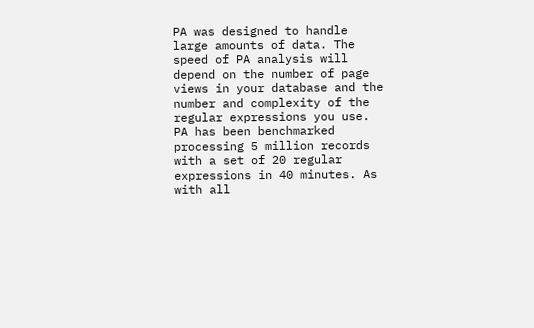PA was designed to handle large amounts of data. The speed of PA analysis will depend on the number of page views in your database and the number and complexity of the regular expressions you use. PA has been benchmarked processing 5 million records with a set of 20 regular expressions in 40 minutes. As with all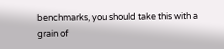benchmarks, you should take this with a grain of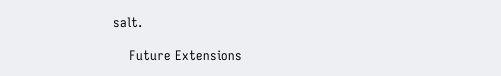salt.

    Future Extensions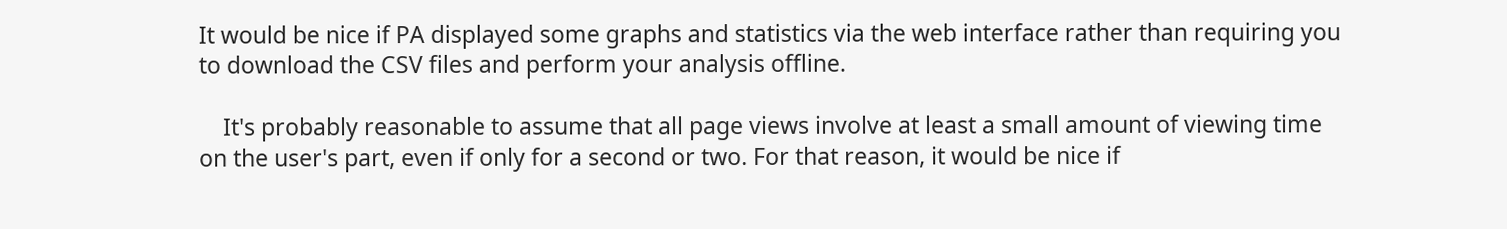It would be nice if PA displayed some graphs and statistics via the web interface rather than requiring you to download the CSV files and perform your analysis offline.

    It's probably reasonable to assume that all page views involve at least a small amount of viewing time on the user's part, even if only for a second or two. For that reason, it would be nice if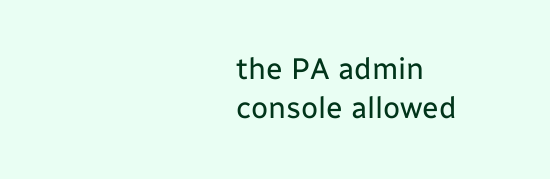the PA admin console allowed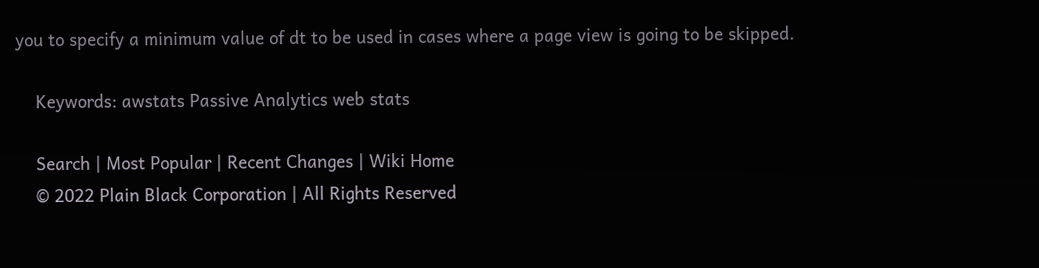you to specify a minimum value of dt to be used in cases where a page view is going to be skipped.

    Keywords: awstats Passive Analytics web stats

    Search | Most Popular | Recent Changes | Wiki Home
    © 2022 Plain Black Corporation | All Rights Reserved